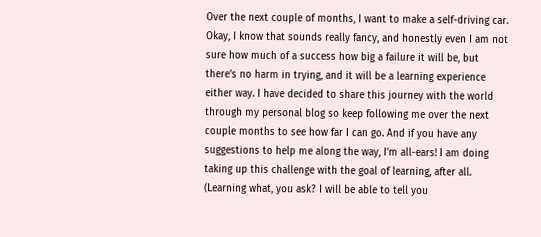Over the next couple of months, I want to make a self-driving car. Okay, I know that sounds really fancy, and honestly even I am not sure how much of a success how big a failure it will be, but there’s no harm in trying, and it will be a learning experience either way. I have decided to share this journey with the world through my personal blog so keep following me over the next couple months to see how far I can go. And if you have any suggestions to help me along the way, I’m all-ears! I am doing taking up this challenge with the goal of learning, after all. (Learning what, you ask? I will be able to tell you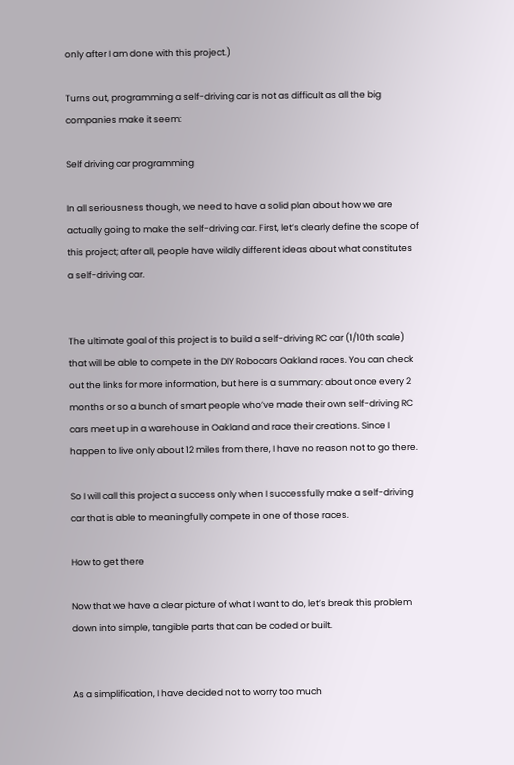only after I am done with this project.)

Turns out, programming a self-driving car is not as difficult as all the big companies make it seem:

Self driving car programming

In all seriousness though, we need to have a solid plan about how we are actually going to make the self-driving car. First, let’s clearly define the scope of this project; after all, people have wildly different ideas about what constitutes a self-driving car.


The ultimate goal of this project is to build a self-driving RC car (1/10th scale) that will be able to compete in the DIY Robocars Oakland races. You can check out the links for more information, but here is a summary: about once every 2 months or so a bunch of smart people who’ve made their own self-driving RC cars meet up in a warehouse in Oakland and race their creations. Since I happen to live only about 12 miles from there, I have no reason not to go there.

So I will call this project a success only when I successfully make a self-driving car that is able to meaningfully compete in one of those races.

How to get there

Now that we have a clear picture of what I want to do, let’s break this problem down into simple, tangible parts that can be coded or built.


As a simplification, I have decided not to worry too much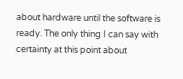about hardware until the software is ready. The only thing I can say with certainty at this point about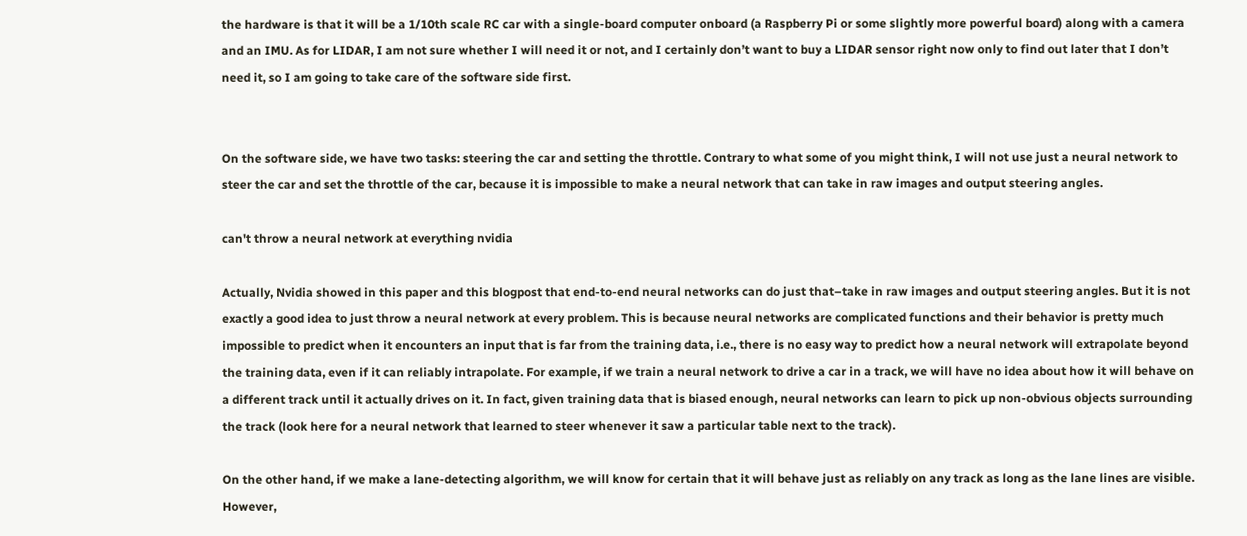the hardware is that it will be a 1/10th scale RC car with a single-board computer onboard (a Raspberry Pi or some slightly more powerful board) along with a camera and an IMU. As for LIDAR, I am not sure whether I will need it or not, and I certainly don’t want to buy a LIDAR sensor right now only to find out later that I don’t need it, so I am going to take care of the software side first.


On the software side, we have two tasks: steering the car and setting the throttle. Contrary to what some of you might think, I will not use just a neural network to steer the car and set the throttle of the car, because it is impossible to make a neural network that can take in raw images and output steering angles.

can't throw a neural network at everything nvidia

Actually, Nvidia showed in this paper and this blogpost that end-to-end neural networks can do just that–take in raw images and output steering angles. But it is not exactly a good idea to just throw a neural network at every problem. This is because neural networks are complicated functions and their behavior is pretty much impossible to predict when it encounters an input that is far from the training data, i.e., there is no easy way to predict how a neural network will extrapolate beyond the training data, even if it can reliably intrapolate. For example, if we train a neural network to drive a car in a track, we will have no idea about how it will behave on a different track until it actually drives on it. In fact, given training data that is biased enough, neural networks can learn to pick up non-obvious objects surrounding the track (look here for a neural network that learned to steer whenever it saw a particular table next to the track).

On the other hand, if we make a lane-detecting algorithm, we will know for certain that it will behave just as reliably on any track as long as the lane lines are visible. However,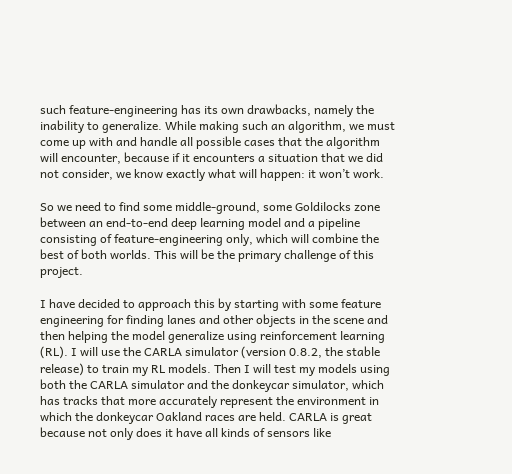such feature-engineering has its own drawbacks, namely the inability to generalize. While making such an algorithm, we must come up with and handle all possible cases that the algorithm will encounter, because if it encounters a situation that we did not consider, we know exactly what will happen: it won’t work.

So we need to find some middle-ground, some Goldilocks zone between an end-to-end deep learning model and a pipeline consisting of feature-engineering only, which will combine the best of both worlds. This will be the primary challenge of this project.

I have decided to approach this by starting with some feature engineering for finding lanes and other objects in the scene and then helping the model generalize using reinforcement learning (RL). I will use the CARLA simulator (version 0.8.2, the stable release) to train my RL models. Then I will test my models using both the CARLA simulator and the donkeycar simulator, which has tracks that more accurately represent the environment in which the donkeycar Oakland races are held. CARLA is great because not only does it have all kinds of sensors like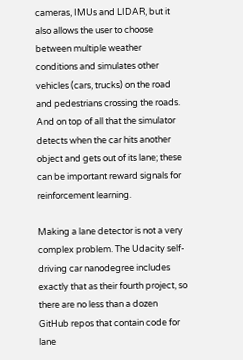cameras, IMUs and LIDAR, but it also allows the user to choose between multiple weather conditions and simulates other vehicles (cars, trucks) on the road and pedestrians crossing the roads. And on top of all that the simulator detects when the car hits another object and gets out of its lane; these can be important reward signals for reinforcement learning.

Making a lane detector is not a very complex problem. The Udacity self-driving car nanodegree includes exactly that as their fourth project, so there are no less than a dozen GitHub repos that contain code for lane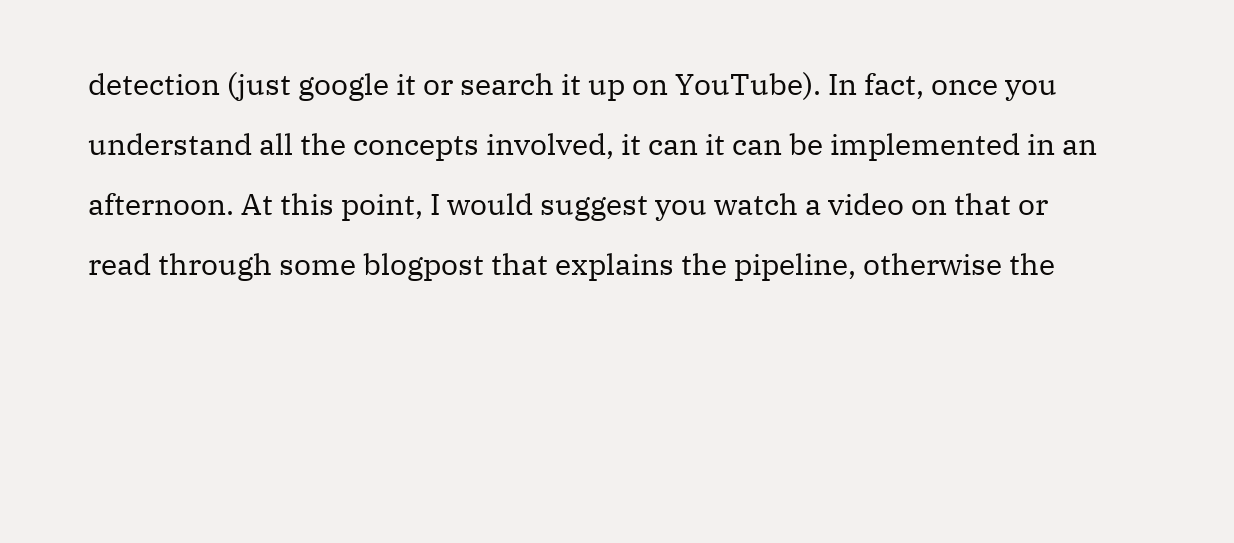detection (just google it or search it up on YouTube). In fact, once you understand all the concepts involved, it can it can be implemented in an afternoon. At this point, I would suggest you watch a video on that or read through some blogpost that explains the pipeline, otherwise the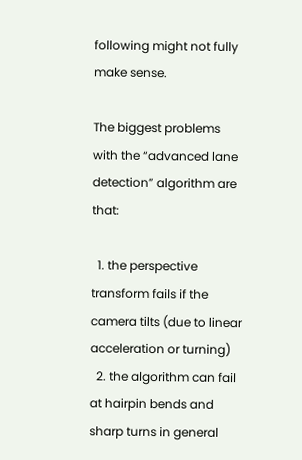following might not fully make sense.

The biggest problems with the “advanced lane detection” algorithm are that:

  1. the perspective transform fails if the camera tilts (due to linear acceleration or turning)
  2. the algorithm can fail at hairpin bends and sharp turns in general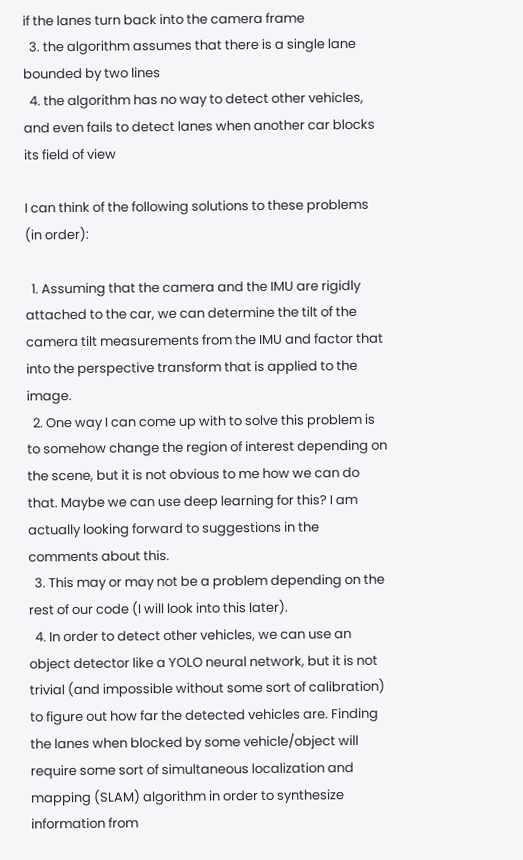if the lanes turn back into the camera frame
  3. the algorithm assumes that there is a single lane bounded by two lines
  4. the algorithm has no way to detect other vehicles, and even fails to detect lanes when another car blocks its field of view

I can think of the following solutions to these problems (in order):

  1. Assuming that the camera and the IMU are rigidly attached to the car, we can determine the tilt of the camera tilt measurements from the IMU and factor that into the perspective transform that is applied to the image.
  2. One way I can come up with to solve this problem is to somehow change the region of interest depending on the scene, but it is not obvious to me how we can do that. Maybe we can use deep learning for this? I am actually looking forward to suggestions in the comments about this.
  3. This may or may not be a problem depending on the rest of our code (I will look into this later).
  4. In order to detect other vehicles, we can use an object detector like a YOLO neural network, but it is not trivial (and impossible without some sort of calibration) to figure out how far the detected vehicles are. Finding the lanes when blocked by some vehicle/object will require some sort of simultaneous localization and mapping (SLAM) algorithm in order to synthesize information from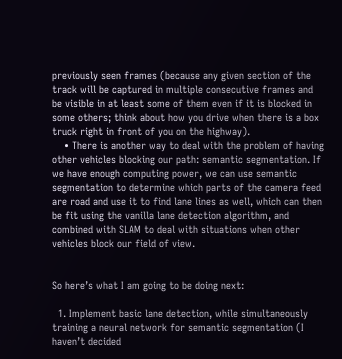previously seen frames (because any given section of the track will be captured in multiple consecutive frames and be visible in at least some of them even if it is blocked in some others; think about how you drive when there is a box truck right in front of you on the highway).
    • There is another way to deal with the problem of having other vehicles blocking our path: semantic segmentation. If we have enough computing power, we can use semantic segmentation to determine which parts of the camera feed are road and use it to find lane lines as well, which can then be fit using the vanilla lane detection algorithm, and combined with SLAM to deal with situations when other vehicles block our field of view.


So here’s what I am going to be doing next:

  1. Implement basic lane detection, while simultaneously training a neural network for semantic segmentation (I haven’t decided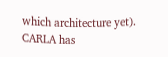which architecture yet). CARLA has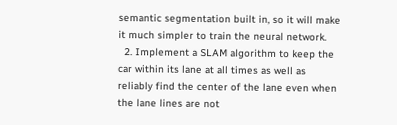semantic segmentation built in, so it will make it much simpler to train the neural network.
  2. Implement a SLAM algorithm to keep the car within its lane at all times as well as reliably find the center of the lane even when the lane lines are not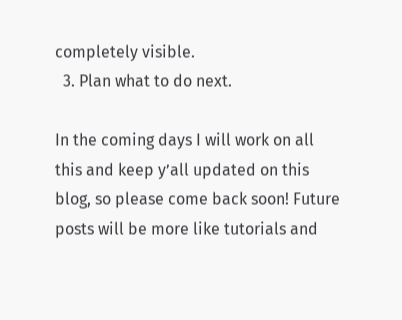completely visible.
  3. Plan what to do next.

In the coming days I will work on all this and keep y’all updated on this blog, so please come back soon! Future posts will be more like tutorials and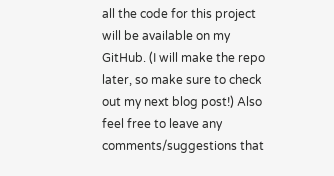all the code for this project will be available on my GitHub. (I will make the repo later, so make sure to check out my next blog post!) Also feel free to leave any comments/suggestions that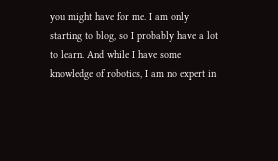you might have for me. I am only starting to blog, so I probably have a lot to learn. And while I have some knowledge of robotics, I am no expert in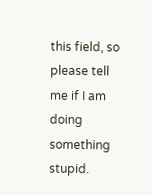this field, so please tell me if I am doing something stupid.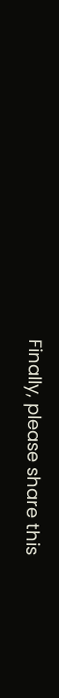Finally, please share this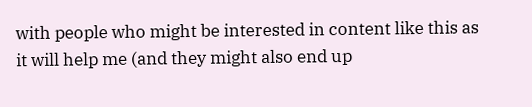with people who might be interested in content like this as it will help me (and they might also end up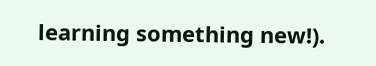learning something new!).